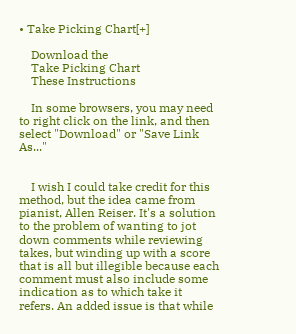• Take Picking Chart[+]

    Download the
    Take Picking Chart
    These Instructions

    In some browsers, you may need to right click on the link, and then select "Download" or "Save Link As..."


    I wish I could take credit for this method, but the idea came from pianist, Allen Reiser. It's a solution to the problem of wanting to jot down comments while reviewing takes, but winding up with a score that is all but illegible because each comment must also include some indication as to which take it refers. An added issue is that while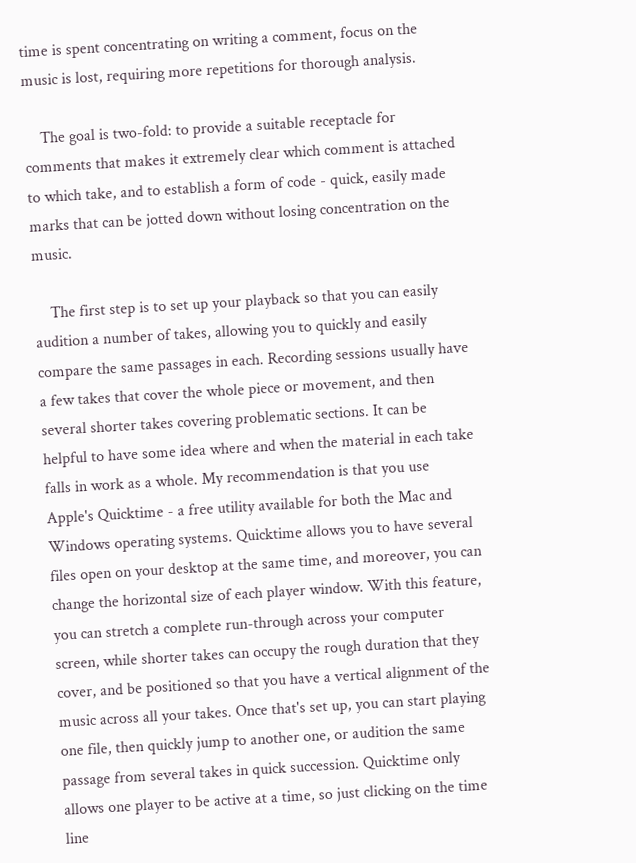time is spent concentrating on writing a comment, focus on the music is lost, requiring more repetitions for thorough analysis.

    The goal is two-fold: to provide a suitable receptacle for comments that makes it extremely clear which comment is attached to which take, and to establish a form of code - quick, easily made marks that can be jotted down without losing concentration on the music.

    The first step is to set up your playback so that you can easily audition a number of takes, allowing you to quickly and easily compare the same passages in each. Recording sessions usually have a few takes that cover the whole piece or movement, and then several shorter takes covering problematic sections. It can be helpful to have some idea where and when the material in each take falls in work as a whole. My recommendation is that you use Apple's Quicktime - a free utility available for both the Mac and Windows operating systems. Quicktime allows you to have several files open on your desktop at the same time, and moreover, you can change the horizontal size of each player window. With this feature, you can stretch a complete run-through across your computer screen, while shorter takes can occupy the rough duration that they cover, and be positioned so that you have a vertical alignment of the music across all your takes. Once that's set up, you can start playing one file, then quickly jump to another one, or audition the same passage from several takes in quick succession. Quicktime only allows one player to be active at a time, so just clicking on the time line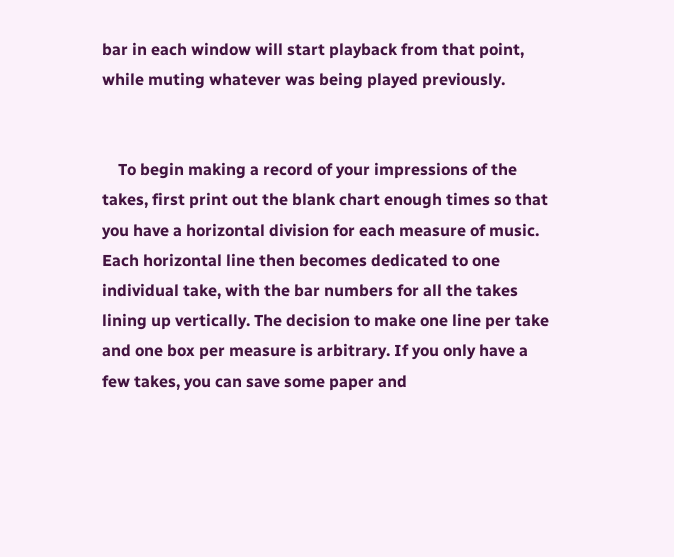bar in each window will start playback from that point, while muting whatever was being played previously.


    To begin making a record of your impressions of the takes, first print out the blank chart enough times so that you have a horizontal division for each measure of music. Each horizontal line then becomes dedicated to one individual take, with the bar numbers for all the takes lining up vertically. The decision to make one line per take and one box per measure is arbitrary. If you only have a few takes, you can save some paper and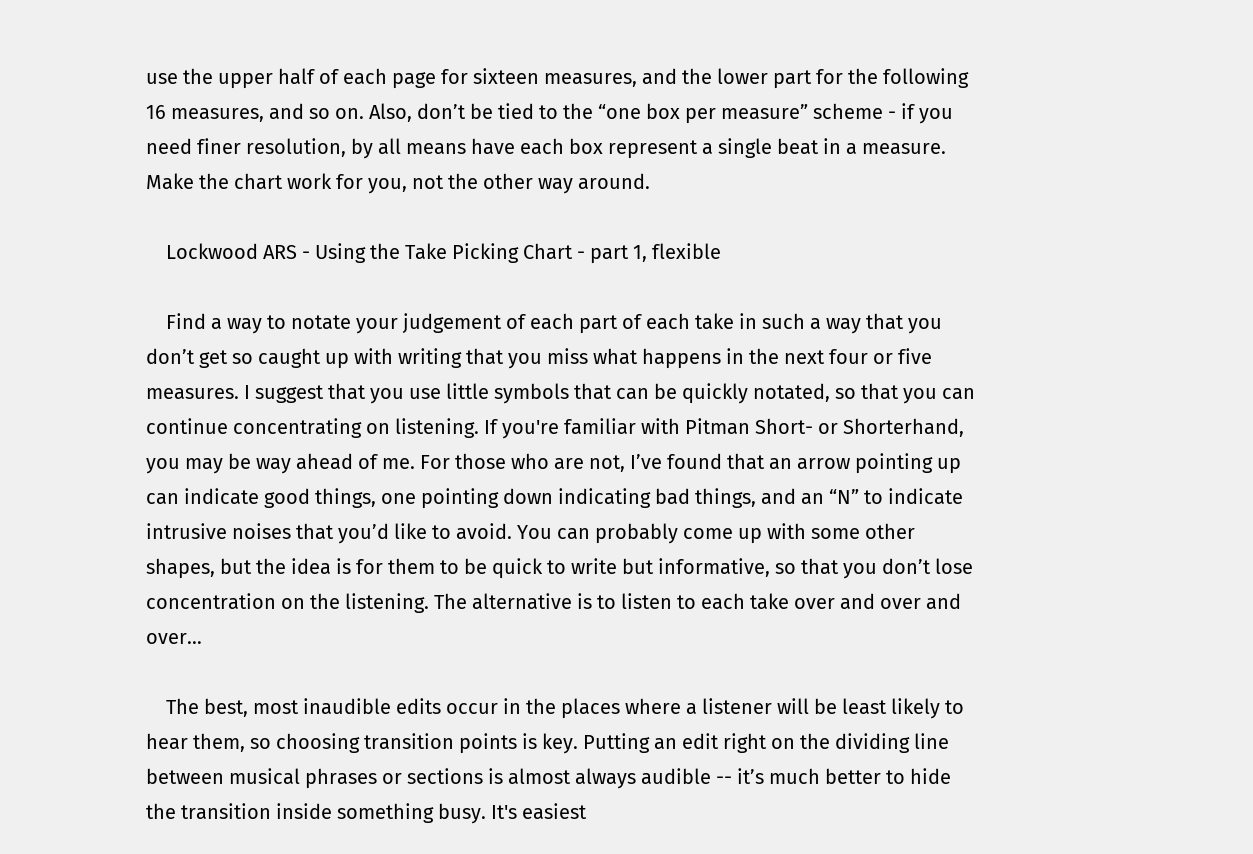use the upper half of each page for sixteen measures, and the lower part for the following 16 measures, and so on. Also, don’t be tied to the “one box per measure” scheme - if you need finer resolution, by all means have each box represent a single beat in a measure. Make the chart work for you, not the other way around.

    Lockwood ARS - Using the Take Picking Chart - part 1, flexible

    Find a way to notate your judgement of each part of each take in such a way that you don’t get so caught up with writing that you miss what happens in the next four or five measures. I suggest that you use little symbols that can be quickly notated, so that you can continue concentrating on listening. If you're familiar with Pitman Short- or Shorterhand, you may be way ahead of me. For those who are not, I’ve found that an arrow pointing up can indicate good things, one pointing down indicating bad things, and an “N” to indicate intrusive noises that you’d like to avoid. You can probably come up with some other shapes, but the idea is for them to be quick to write but informative, so that you don’t lose concentration on the listening. The alternative is to listen to each take over and over and over…

    The best, most inaudible edits occur in the places where a listener will be least likely to hear them, so choosing transition points is key. Putting an edit right on the dividing line between musical phrases or sections is almost always audible -- it’s much better to hide the transition inside something busy. It's easiest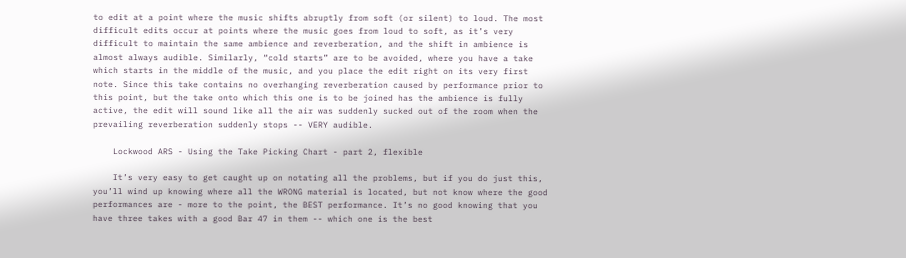to edit at a point where the music shifts abruptly from soft (or silent) to loud. The most difficult edits occur at points where the music goes from loud to soft, as it’s very difficult to maintain the same ambience and reverberation, and the shift in ambience is almost always audible. Similarly, “cold starts” are to be avoided, where you have a take which starts in the middle of the music, and you place the edit right on its very first note. Since this take contains no overhanging reverberation caused by performance prior to this point, but the take onto which this one is to be joined has the ambience is fully active, the edit will sound like all the air was suddenly sucked out of the room when the prevailing reverberation suddenly stops -- VERY audible.

    Lockwood ARS - Using the Take Picking Chart - part 2, flexible

    It’s very easy to get caught up on notating all the problems, but if you do just this, you’ll wind up knowing where all the WRONG material is located, but not know where the good performances are - more to the point, the BEST performance. It’s no good knowing that you have three takes with a good Bar 47 in them -- which one is the best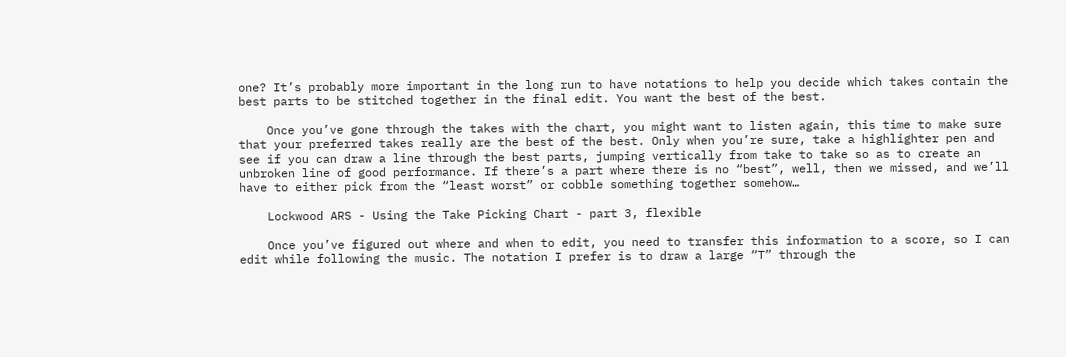one? It’s probably more important in the long run to have notations to help you decide which takes contain the best parts to be stitched together in the final edit. You want the best of the best.

    Once you’ve gone through the takes with the chart, you might want to listen again, this time to make sure that your preferred takes really are the best of the best. Only when you’re sure, take a highlighter pen and see if you can draw a line through the best parts, jumping vertically from take to take so as to create an unbroken line of good performance. If there’s a part where there is no “best”, well, then we missed, and we’ll have to either pick from the “least worst” or cobble something together somehow…

    Lockwood ARS - Using the Take Picking Chart - part 3, flexible

    Once you’ve figured out where and when to edit, you need to transfer this information to a score, so I can edit while following the music. The notation I prefer is to draw a large “T” through the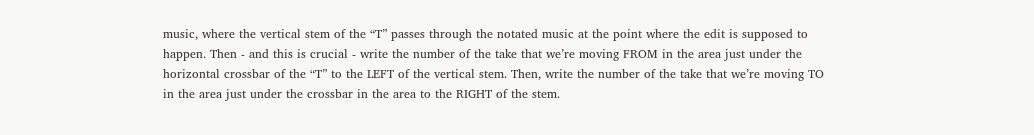music, where the vertical stem of the “T” passes through the notated music at the point where the edit is supposed to happen. Then - and this is crucial - write the number of the take that we’re moving FROM in the area just under the horizontal crossbar of the “T” to the LEFT of the vertical stem. Then, write the number of the take that we’re moving TO in the area just under the crossbar in the area to the RIGHT of the stem.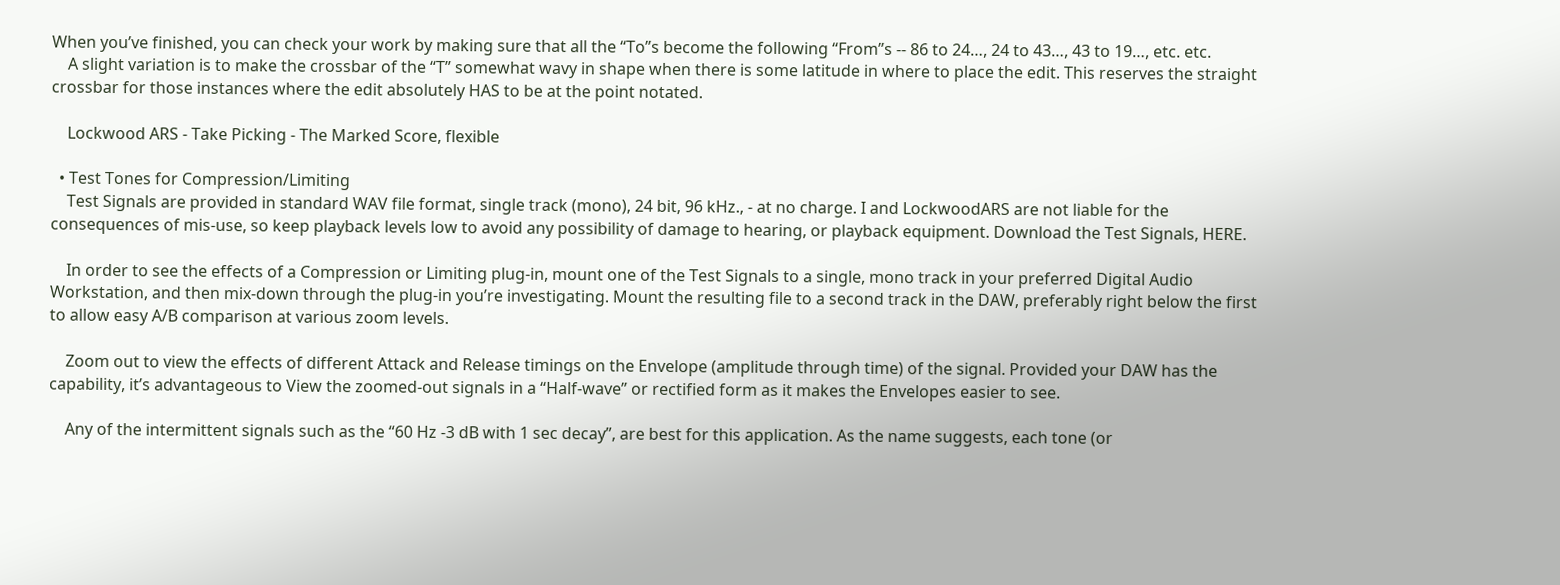When you’ve finished, you can check your work by making sure that all the “To”s become the following “From”s -- 86 to 24…, 24 to 43…, 43 to 19…, etc. etc.
    A slight variation is to make the crossbar of the “T” somewhat wavy in shape when there is some latitude in where to place the edit. This reserves the straight crossbar for those instances where the edit absolutely HAS to be at the point notated.

    Lockwood ARS - Take Picking - The Marked Score, flexible

  • Test Tones for Compression/Limiting
    Test Signals are provided in standard WAV file format, single track (mono), 24 bit, 96 kHz., - at no charge. I and LockwoodARS are not liable for the consequences of mis-use, so keep playback levels low to avoid any possibility of damage to hearing, or playback equipment. Download the Test Signals, HERE.

    In order to see the effects of a Compression or Limiting plug-in, mount one of the Test Signals to a single, mono track in your preferred Digital Audio Workstation, and then mix-down through the plug-in you’re investigating. Mount the resulting file to a second track in the DAW, preferably right below the first to allow easy A/B comparison at various zoom levels.

    Zoom out to view the effects of different Attack and Release timings on the Envelope (amplitude through time) of the signal. Provided your DAW has the capability, it’s advantageous to View the zoomed-out signals in a “Half-wave” or rectified form as it makes the Envelopes easier to see.

    Any of the intermittent signals such as the “60 Hz -3 dB with 1 sec decay”, are best for this application. As the name suggests, each tone (or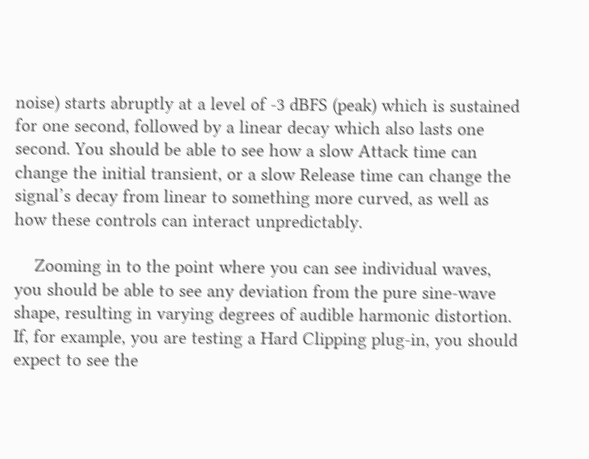noise) starts abruptly at a level of -3 dBFS (peak) which is sustained for one second, followed by a linear decay which also lasts one second. You should be able to see how a slow Attack time can change the initial transient, or a slow Release time can change the signal’s decay from linear to something more curved, as well as how these controls can interact unpredictably.

    Zooming in to the point where you can see individual waves, you should be able to see any deviation from the pure sine-wave shape, resulting in varying degrees of audible harmonic distortion. If, for example, you are testing a Hard Clipping plug-in, you should expect to see the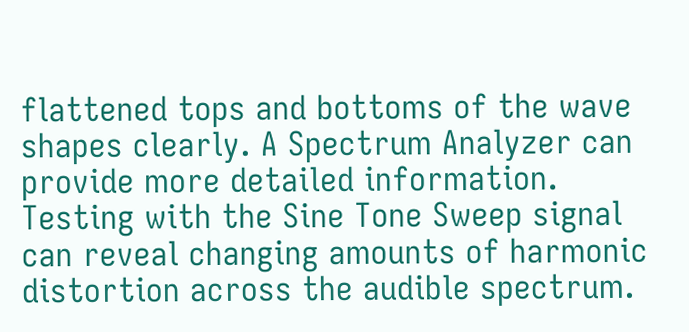flattened tops and bottoms of the wave shapes clearly. A Spectrum Analyzer can provide more detailed information. Testing with the Sine Tone Sweep signal can reveal changing amounts of harmonic distortion across the audible spectrum.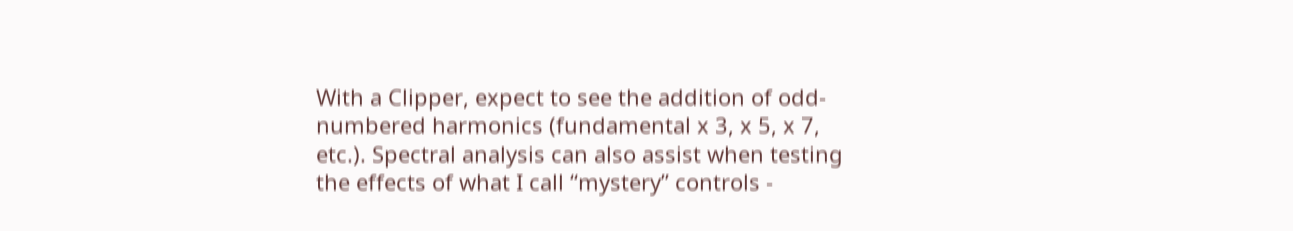With a Clipper, expect to see the addition of odd-numbered harmonics (fundamental x 3, x 5, x 7, etc.). Spectral analysis can also assist when testing the effects of what I call “mystery” controls -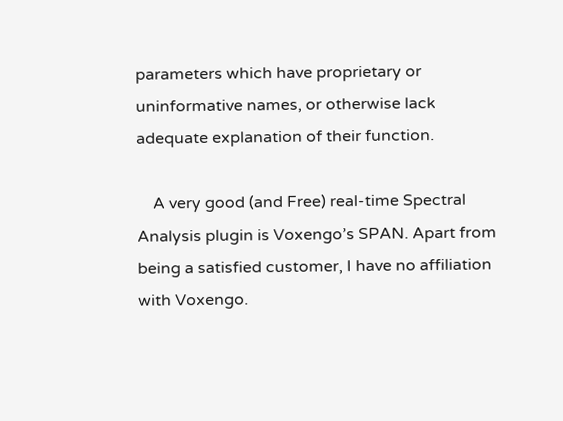parameters which have proprietary or uninformative names, or otherwise lack adequate explanation of their function.

    A very good (and Free) real-time Spectral Analysis plugin is Voxengo’s SPAN. Apart from being a satisfied customer, I have no affiliation with Voxengo.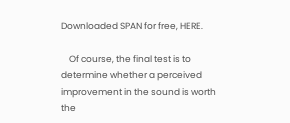Downloaded SPAN for free, HERE.

    Of course, the final test is to determine whether a perceived improvement in the sound is worth the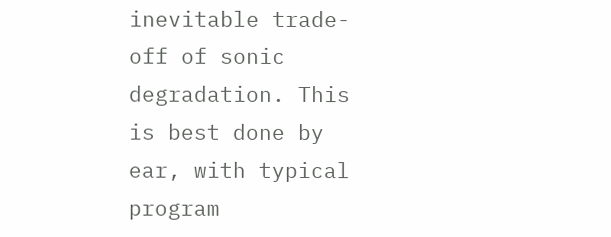inevitable trade-off of sonic degradation. This is best done by ear, with typical program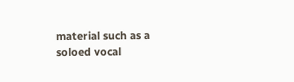material such as a soloed vocal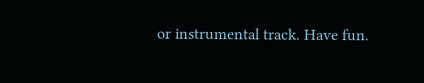or instrumental track. Have fun.